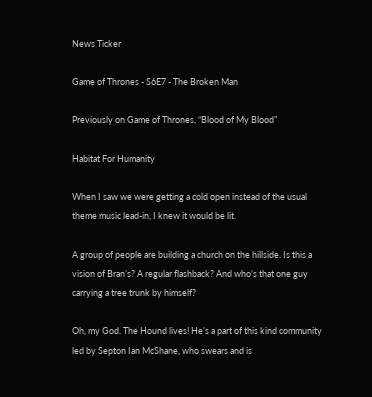News Ticker

Game of Thrones - S6E7 - The Broken Man

Previously on Game of Thrones, “Blood of My Blood”

Habitat For Humanity

When I saw we were getting a cold open instead of the usual theme music lead-in, I knew it would be lit.

A group of people are building a church on the hillside. Is this a vision of Bran’s? A regular flashback? And who’s that one guy carrying a tree trunk by himself?

Oh, my God. The Hound lives! He’s a part of this kind community led by Septon Ian McShane, who swears and is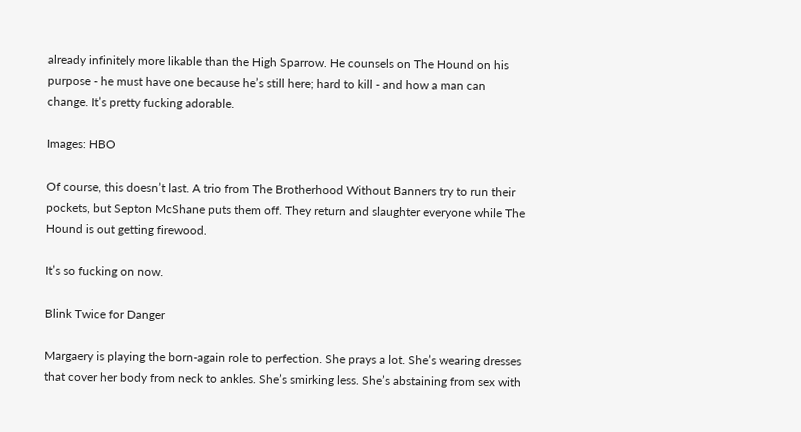already infinitely more likable than the High Sparrow. He counsels on The Hound on his purpose - he must have one because he’s still here; hard to kill - and how a man can change. It’s pretty fucking adorable.

Images: HBO

Of course, this doesn’t last. A trio from The Brotherhood Without Banners try to run their pockets, but Septon McShane puts them off. They return and slaughter everyone while The Hound is out getting firewood.

It’s so fucking on now.

Blink Twice for Danger

Margaery is playing the born-again role to perfection. She prays a lot. She’s wearing dresses that cover her body from neck to ankles. She’s smirking less. She’s abstaining from sex with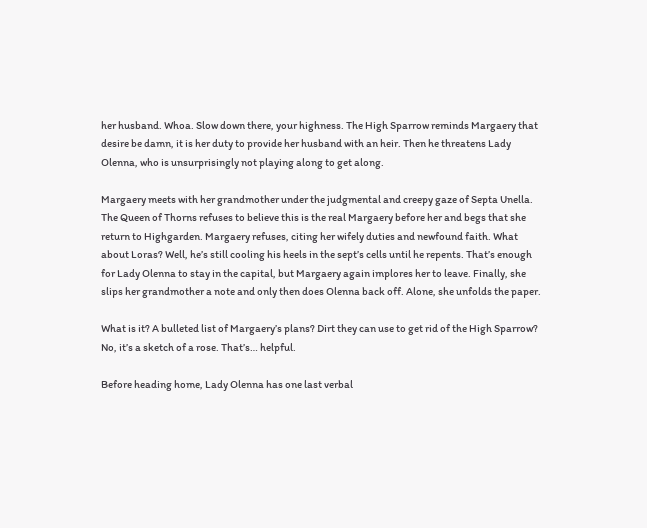her husband. Whoa. Slow down there, your highness. The High Sparrow reminds Margaery that desire be damn, it is her duty to provide her husband with an heir. Then he threatens Lady Olenna, who is unsurprisingly not playing along to get along.

Margaery meets with her grandmother under the judgmental and creepy gaze of Septa Unella. The Queen of Thorns refuses to believe this is the real Margaery before her and begs that she return to Highgarden. Margaery refuses, citing her wifely duties and newfound faith. What about Loras? Well, he’s still cooling his heels in the sept’s cells until he repents. That’s enough for Lady Olenna to stay in the capital, but Margaery again implores her to leave. Finally, she slips her grandmother a note and only then does Olenna back off. Alone, she unfolds the paper.

What is it? A bulleted list of Margaery’s plans? Dirt they can use to get rid of the High Sparrow? No, it’s a sketch of a rose. That’s… helpful.

Before heading home, Lady Olenna has one last verbal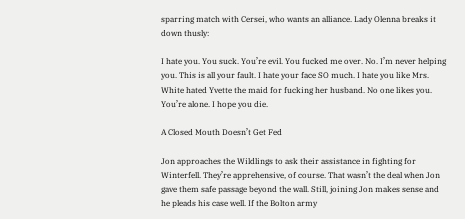sparring match with Cersei, who wants an alliance. Lady Olenna breaks it down thusly:

I hate you. You suck. You’re evil. You fucked me over. No. I’m never helping you. This is all your fault. I hate your face SO much. I hate you like Mrs. White hated Yvette the maid for fucking her husband. No one likes you. You’re alone. I hope you die.

A Closed Mouth Doesn’t Get Fed

Jon approaches the Wildlings to ask their assistance in fighting for Winterfell. They’re apprehensive, of course. That wasn’t the deal when Jon gave them safe passage beyond the wall. Still, joining Jon makes sense and he pleads his case well. If the Bolton army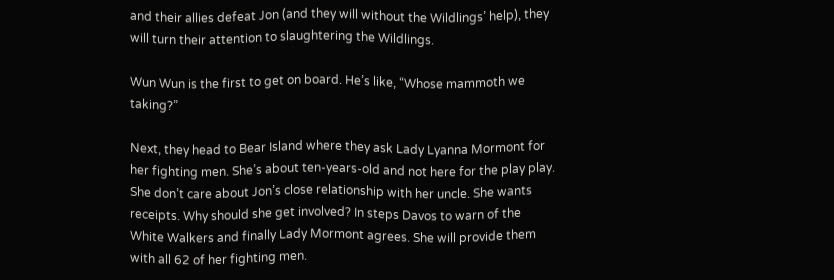and their allies defeat Jon (and they will without the Wildlings’ help), they will turn their attention to slaughtering the Wildlings.

Wun Wun is the first to get on board. He’s like, “Whose mammoth we taking?”

Next, they head to Bear Island where they ask Lady Lyanna Mormont for her fighting men. She’s about ten-years-old and not here for the play play. She don’t care about Jon’s close relationship with her uncle. She wants receipts. Why should she get involved? In steps Davos to warn of the White Walkers and finally Lady Mormont agrees. She will provide them with all 62 of her fighting men.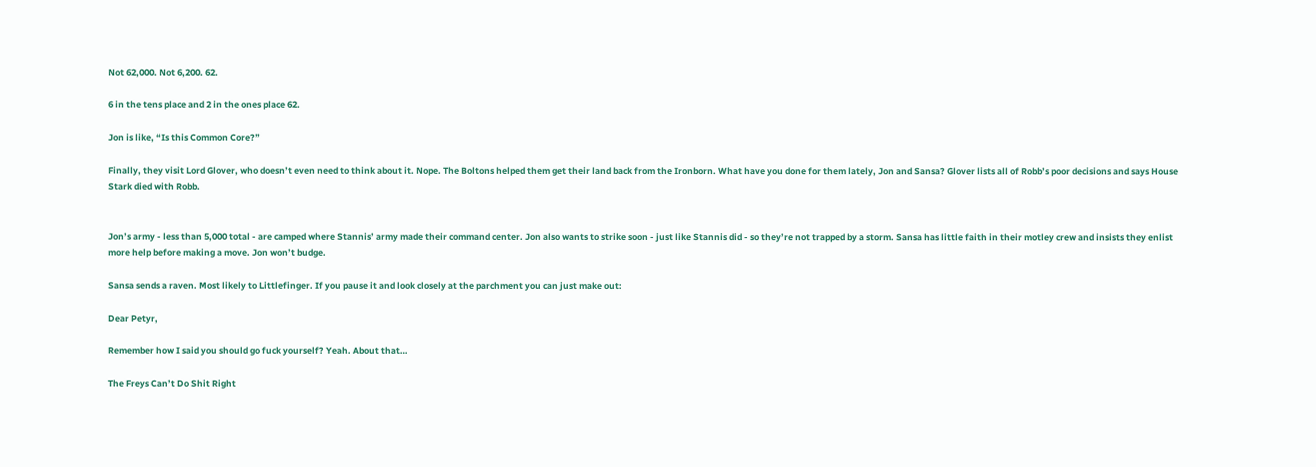Not 62,000. Not 6,200. 62.

6 in the tens place and 2 in the ones place 62.

Jon is like, “Is this Common Core?”

Finally, they visit Lord Glover, who doesn’t even need to think about it. Nope. The Boltons helped them get their land back from the Ironborn. What have you done for them lately, Jon and Sansa? Glover lists all of Robb’s poor decisions and says House Stark died with Robb.


Jon’s army - less than 5,000 total - are camped where Stannis’ army made their command center. Jon also wants to strike soon - just like Stannis did - so they’re not trapped by a storm. Sansa has little faith in their motley crew and insists they enlist more help before making a move. Jon won’t budge.

Sansa sends a raven. Most likely to Littlefinger. If you pause it and look closely at the parchment you can just make out:

Dear Petyr,

Remember how I said you should go fuck yourself? Yeah. About that…

The Freys Can’t Do Shit Right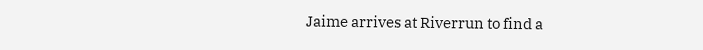Jaime arrives at Riverrun to find a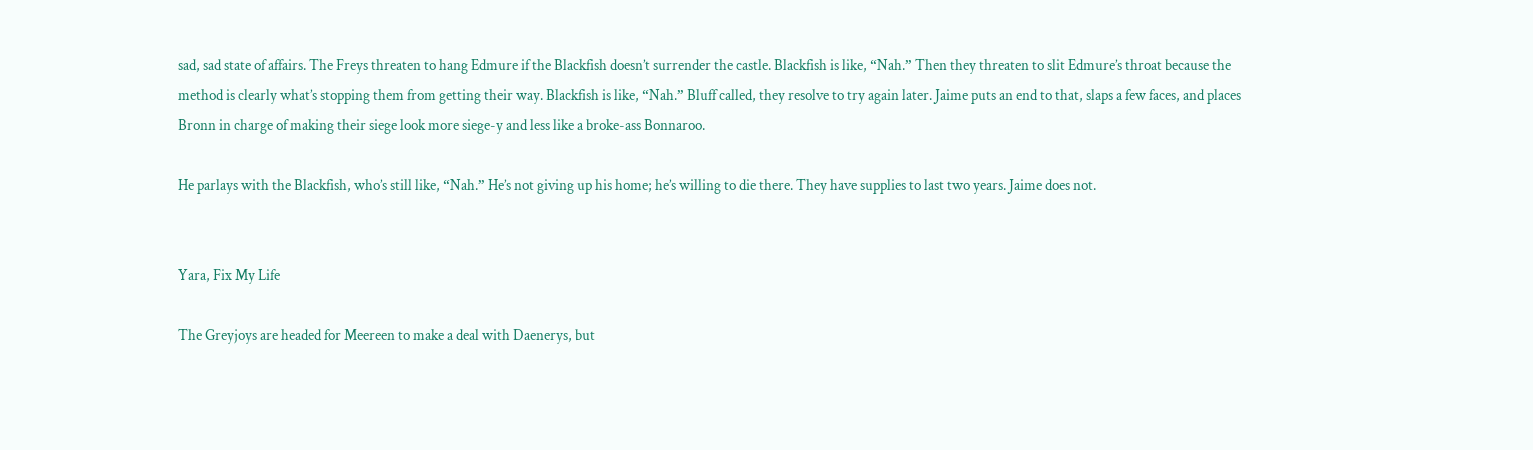sad, sad state of affairs. The Freys threaten to hang Edmure if the Blackfish doesn’t surrender the castle. Blackfish is like, “Nah.” Then they threaten to slit Edmure’s throat because the method is clearly what’s stopping them from getting their way. Blackfish is like, “Nah.” Bluff called, they resolve to try again later. Jaime puts an end to that, slaps a few faces, and places Bronn in charge of making their siege look more siege-y and less like a broke-ass Bonnaroo.

He parlays with the Blackfish, who’s still like, “Nah.” He’s not giving up his home; he’s willing to die there. They have supplies to last two years. Jaime does not.


Yara, Fix My Life

The Greyjoys are headed for Meereen to make a deal with Daenerys, but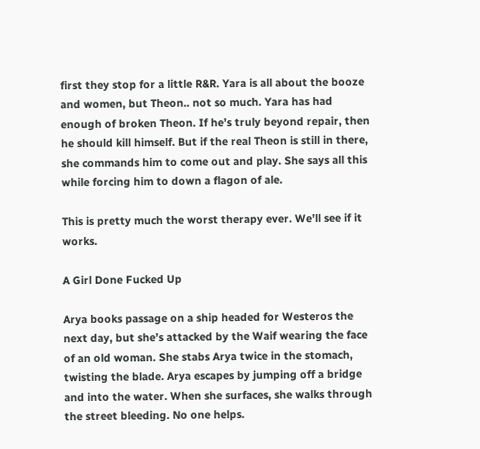first they stop for a little R&R. Yara is all about the booze and women, but Theon.. not so much. Yara has had enough of broken Theon. If he’s truly beyond repair, then he should kill himself. But if the real Theon is still in there, she commands him to come out and play. She says all this while forcing him to down a flagon of ale.

This is pretty much the worst therapy ever. We’ll see if it works.

A Girl Done Fucked Up

Arya books passage on a ship headed for Westeros the next day, but she’s attacked by the Waif wearing the face of an old woman. She stabs Arya twice in the stomach, twisting the blade. Arya escapes by jumping off a bridge and into the water. When she surfaces, she walks through the street bleeding. No one helps.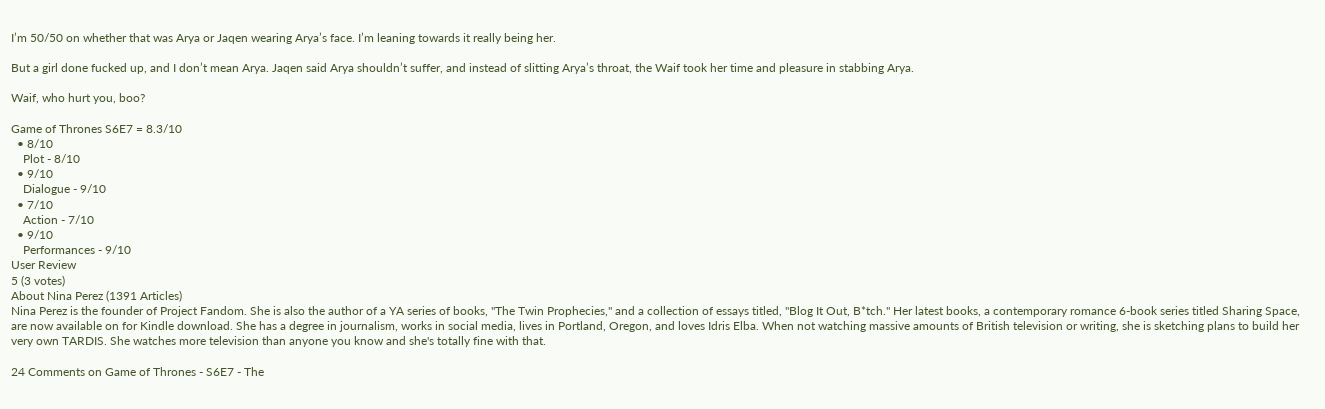I’m 50/50 on whether that was Arya or Jaqen wearing Arya’s face. I’m leaning towards it really being her.

But a girl done fucked up, and I don’t mean Arya. Jaqen said Arya shouldn’t suffer, and instead of slitting Arya’s throat, the Waif took her time and pleasure in stabbing Arya.

Waif, who hurt you, boo?

Game of Thrones S6E7 = 8.3/10
  • 8/10
    Plot - 8/10
  • 9/10
    Dialogue - 9/10
  • 7/10
    Action - 7/10
  • 9/10
    Performances - 9/10
User Review
5 (3 votes)
About Nina Perez (1391 Articles)
Nina Perez is the founder of Project Fandom. She is also the author of a YA series of books, "The Twin Prophecies," and a collection of essays titled, "Blog It Out, B*tch." Her latest books, a contemporary romance 6-book series titled Sharing Space, are now available on for Kindle download. She has a degree in journalism, works in social media, lives in Portland, Oregon, and loves Idris Elba. When not watching massive amounts of British television or writing, she is sketching plans to build her very own TARDIS. She watches more television than anyone you know and she's totally fine with that.

24 Comments on Game of Thrones - S6E7 - The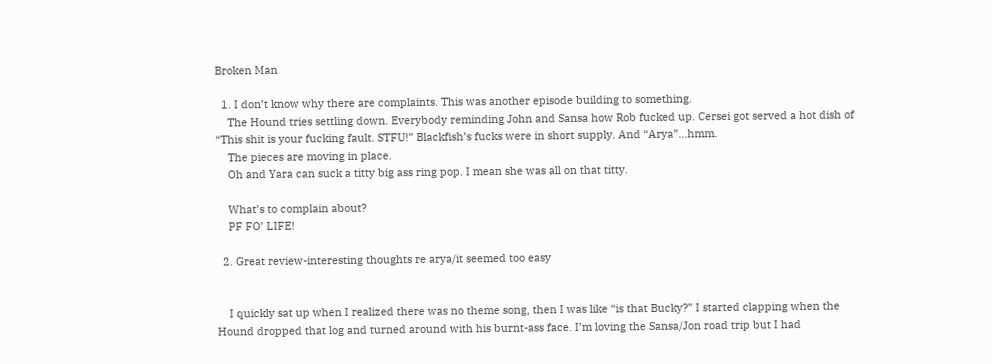Broken Man

  1. I don’t know why there are complaints. This was another episode building to something.
    The Hound tries settling down. Everybody reminding John and Sansa how Rob fucked up. Cersei got served a hot dish of “This shit is your fucking fault. STFU!” Blackfish’s fucks were in short supply. And “Arya”…hmm.
    The pieces are moving in place.
    Oh and Yara can suck a titty big ass ring pop. I mean she was all on that titty.

    What’s to complain about?
    PF FO’ LIFE!

  2. Great review-interesting thoughts re arya/it seemed too easy


    I quickly sat up when I realized there was no theme song, then I was like “is that Bucky?” I started clapping when the Hound dropped that log and turned around with his burnt-ass face. I’m loving the Sansa/Jon road trip but I had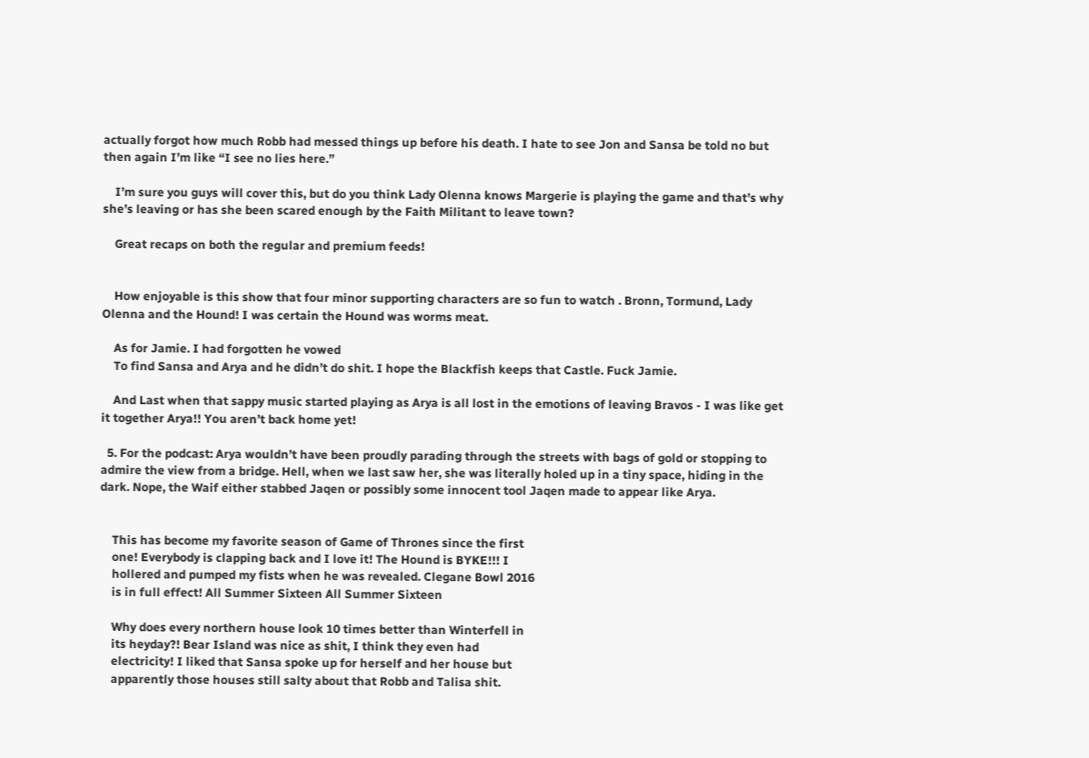actually forgot how much Robb had messed things up before his death. I hate to see Jon and Sansa be told no but then again I’m like “I see no lies here.”

    I’m sure you guys will cover this, but do you think Lady Olenna knows Margerie is playing the game and that’s why she’s leaving or has she been scared enough by the Faith Militant to leave town?

    Great recaps on both the regular and premium feeds!


    How enjoyable is this show that four minor supporting characters are so fun to watch . Bronn, Tormund, Lady Olenna and the Hound! I was certain the Hound was worms meat.

    As for Jamie. I had forgotten he vowed
    To find Sansa and Arya and he didn’t do shit. I hope the Blackfish keeps that Castle. Fuck Jamie.

    And Last when that sappy music started playing as Arya is all lost in the emotions of leaving Bravos - I was like get it together Arya!! You aren’t back home yet!

  5. For the podcast: Arya wouldn’t have been proudly parading through the streets with bags of gold or stopping to admire the view from a bridge. Hell, when we last saw her, she was literally holed up in a tiny space, hiding in the dark. Nope, the Waif either stabbed Jaqen or possibly some innocent tool Jaqen made to appear like Arya.


    This has become my favorite season of Game of Thrones since the first
    one! Everybody is clapping back and I love it! The Hound is BYKE!!! I
    hollered and pumped my fists when he was revealed. Clegane Bowl 2016
    is in full effect! All Summer Sixteen All Summer Sixteen

    Why does every northern house look 10 times better than Winterfell in
    its heyday?! Bear Island was nice as shit, I think they even had
    electricity! I liked that Sansa spoke up for herself and her house but
    apparently those houses still salty about that Robb and Talisa shit.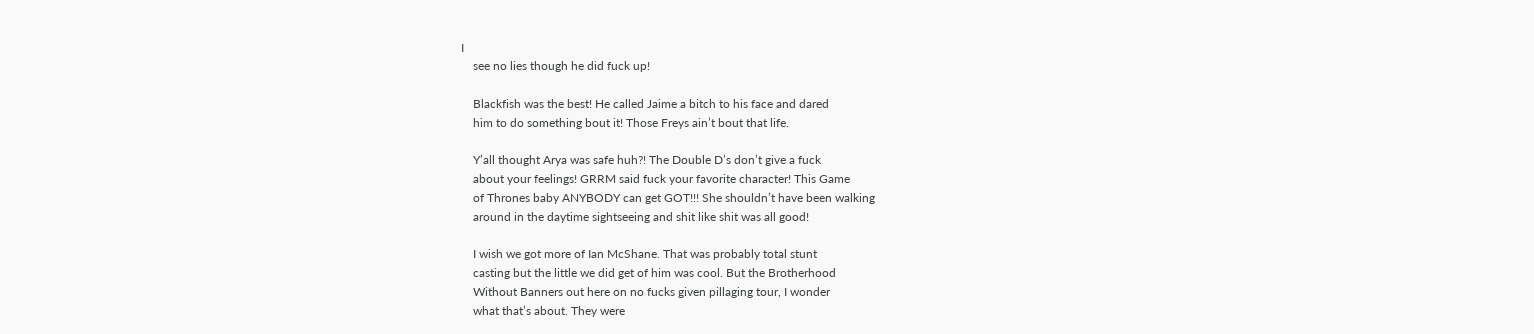I
    see no lies though he did fuck up!

    Blackfish was the best! He called Jaime a bitch to his face and dared
    him to do something bout it! Those Freys ain’t bout that life.

    Y’all thought Arya was safe huh?! The Double D’s don’t give a fuck
    about your feelings! GRRM said fuck your favorite character! This Game
    of Thrones baby ANYBODY can get GOT!!! She shouldn’t have been walking
    around in the daytime sightseeing and shit like shit was all good!

    I wish we got more of Ian McShane. That was probably total stunt
    casting but the little we did get of him was cool. But the Brotherhood
    Without Banners out here on no fucks given pillaging tour, I wonder
    what that’s about. They were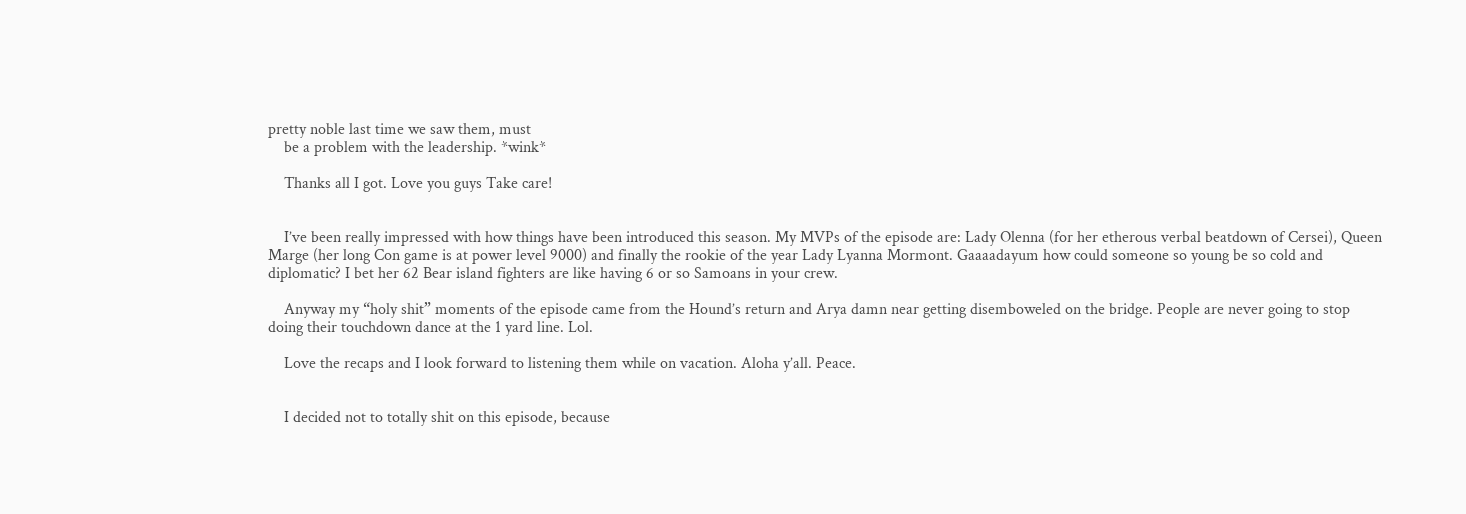pretty noble last time we saw them, must
    be a problem with the leadership. *wink*

    Thanks all I got. Love you guys Take care!


    I’ve been really impressed with how things have been introduced this season. My MVPs of the episode are: Lady Olenna (for her etherous verbal beatdown of Cersei), Queen Marge (her long Con game is at power level 9000) and finally the rookie of the year Lady Lyanna Mormont. Gaaaadayum how could someone so young be so cold and diplomatic? I bet her 62 Bear island fighters are like having 6 or so Samoans in your crew.

    Anyway my “holy shit” moments of the episode came from the Hound’s return and Arya damn near getting disemboweled on the bridge. People are never going to stop doing their touchdown dance at the 1 yard line. Lol.

    Love the recaps and I look forward to listening them while on vacation. Aloha y’all. Peace.


    I decided not to totally shit on this episode, because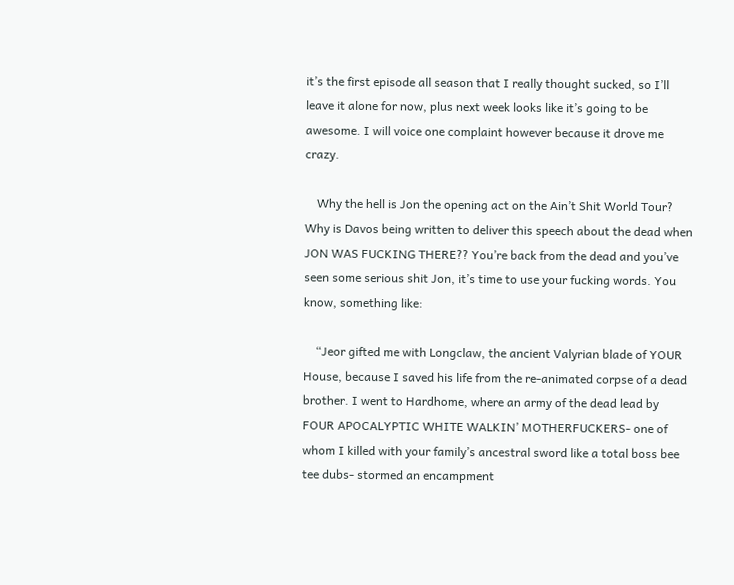it’s the first episode all season that I really thought sucked, so I’ll leave it alone for now, plus next week looks like it’s going to be awesome. I will voice one complaint however because it drove me crazy.

    Why the hell is Jon the opening act on the Ain’t Shit World Tour? Why is Davos being written to deliver this speech about the dead when JON WAS FUCKING THERE?? You’re back from the dead and you’ve seen some serious shit Jon, it’s time to use your fucking words. You know, something like:

    “Jeor gifted me with Longclaw, the ancient Valyrian blade of YOUR House, because I saved his life from the re-animated corpse of a dead brother. I went to Hardhome, where an army of the dead lead by FOUR APOCALYPTIC WHITE WALKIN’ MOTHERFUCKERS- one of whom I killed with your family’s ancestral sword like a total boss bee tee dubs- stormed an encampment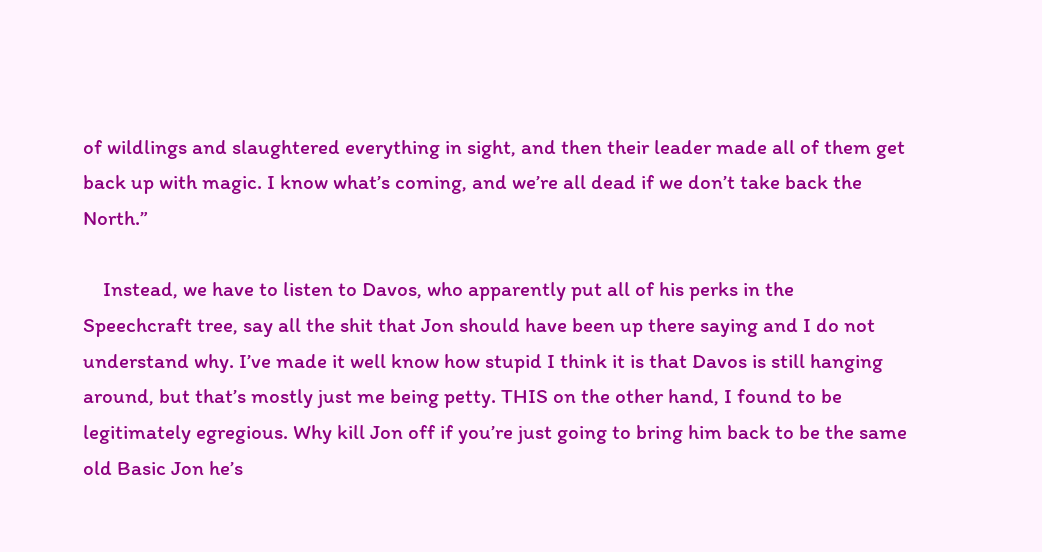of wildlings and slaughtered everything in sight, and then their leader made all of them get back up with magic. I know what’s coming, and we’re all dead if we don’t take back the North.”

    Instead, we have to listen to Davos, who apparently put all of his perks in the Speechcraft tree, say all the shit that Jon should have been up there saying and I do not understand why. I’ve made it well know how stupid I think it is that Davos is still hanging around, but that’s mostly just me being petty. THIS on the other hand, I found to be legitimately egregious. Why kill Jon off if you’re just going to bring him back to be the same old Basic Jon he’s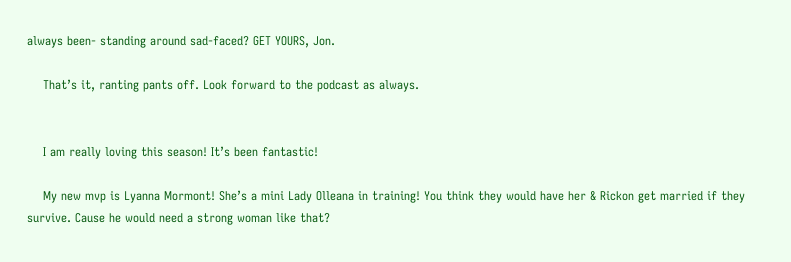always been- standing around sad-faced? GET YOURS, Jon.

    That’s it, ranting pants off. Look forward to the podcast as always.


    I am really loving this season! It’s been fantastic!

    My new mvp is Lyanna Mormont! She’s a mini Lady Olleana in training! You think they would have her & Rickon get married if they survive. Cause he would need a strong woman like that?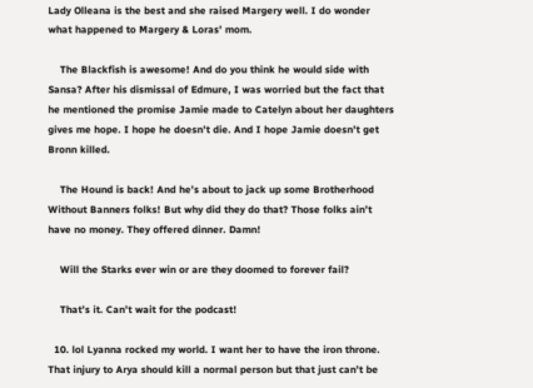Lady Olleana is the best and she raised Margery well. I do wonder what happened to Margery & Loras’ mom.

    The Blackfish is awesome! And do you think he would side with Sansa? After his dismissal of Edmure, I was worried but the fact that he mentioned the promise Jamie made to Catelyn about her daughters gives me hope. I hope he doesn’t die. And I hope Jamie doesn’t get Bronn killed.

    The Hound is back! And he’s about to jack up some Brotherhood Without Banners folks! But why did they do that? Those folks ain’t have no money. They offered dinner. Damn!

    Will the Starks ever win or are they doomed to forever fail?

    That’s it. Can’t wait for the podcast!

  10. lol Lyanna rocked my world. I want her to have the iron throne. That injury to Arya should kill a normal person but that just can’t be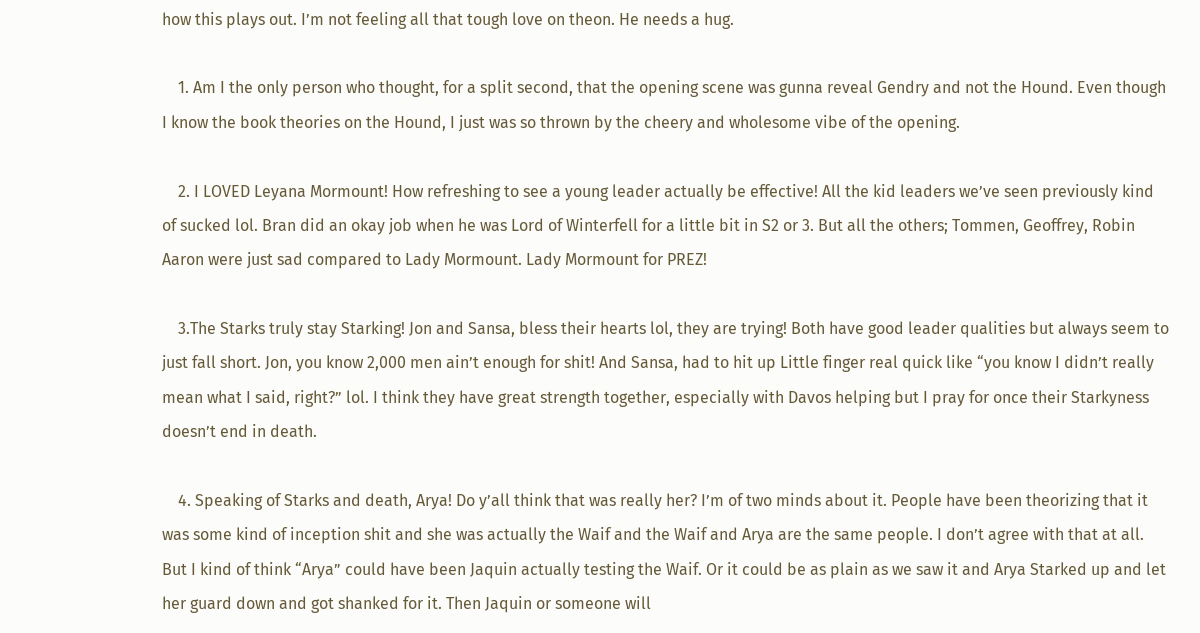how this plays out. I’m not feeling all that tough love on theon. He needs a hug.

    1. Am I the only person who thought, for a split second, that the opening scene was gunna reveal Gendry and not the Hound. Even though I know the book theories on the Hound, I just was so thrown by the cheery and wholesome vibe of the opening.

    2. I LOVED Leyana Mormount! How refreshing to see a young leader actually be effective! All the kid leaders we’ve seen previously kind of sucked lol. Bran did an okay job when he was Lord of Winterfell for a little bit in S2 or 3. But all the others; Tommen, Geoffrey, Robin Aaron were just sad compared to Lady Mormount. Lady Mormount for PREZ!

    3.The Starks truly stay Starking! Jon and Sansa, bless their hearts lol, they are trying! Both have good leader qualities but always seem to just fall short. Jon, you know 2,000 men ain’t enough for shit! And Sansa, had to hit up Little finger real quick like “you know I didn’t really mean what I said, right?” lol. I think they have great strength together, especially with Davos helping but I pray for once their Starkyness doesn’t end in death.

    4. Speaking of Starks and death, Arya! Do y’all think that was really her? I’m of two minds about it. People have been theorizing that it was some kind of inception shit and she was actually the Waif and the Waif and Arya are the same people. I don’t agree with that at all. But I kind of think “Arya” could have been Jaquin actually testing the Waif. Or it could be as plain as we saw it and Arya Starked up and let her guard down and got shanked for it. Then Jaquin or someone will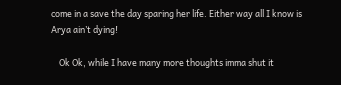come in a save the day sparing her life. Either way all I know is Arya ain’t dying!

    Ok Ok, while I have many more thoughts imma shut it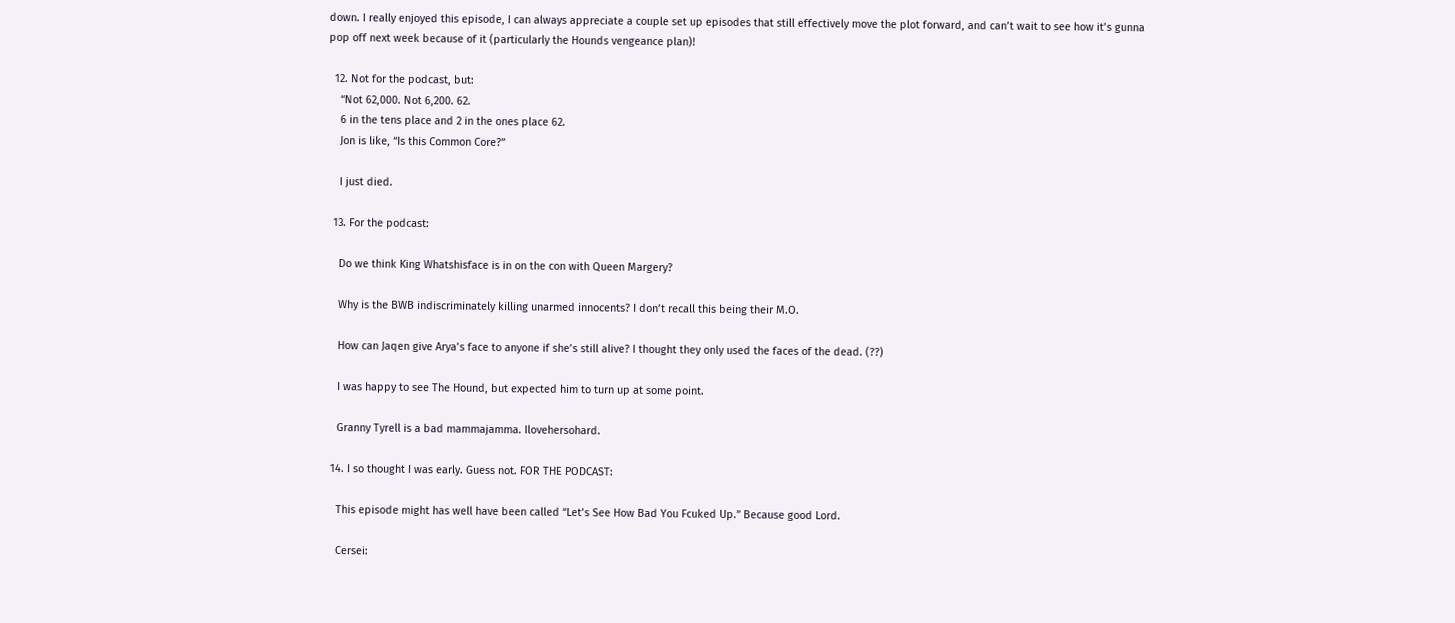down. I really enjoyed this episode, I can always appreciate a couple set up episodes that still effectively move the plot forward, and can’t wait to see how it’s gunna pop off next week because of it (particularly the Hounds vengeance plan)!

  12. Not for the podcast, but:
    “Not 62,000. Not 6,200. 62.
    6 in the tens place and 2 in the ones place 62.
    Jon is like, “Is this Common Core?”

    I just died.

  13. For the podcast:

    Do we think King Whatshisface is in on the con with Queen Margery?

    Why is the BWB indiscriminately killing unarmed innocents? I don’t recall this being their M.O.

    How can Jaqen give Arya’s face to anyone if she’s still alive? I thought they only used the faces of the dead. (??)

    I was happy to see The Hound, but expected him to turn up at some point.

    Granny Tyrell is a bad mammajamma. Ilovehersohard.

  14. I so thought I was early. Guess not. FOR THE PODCAST:

    This episode might has well have been called “Let’s See How Bad You Fcuked Up.” Because good Lord.

    Cersei: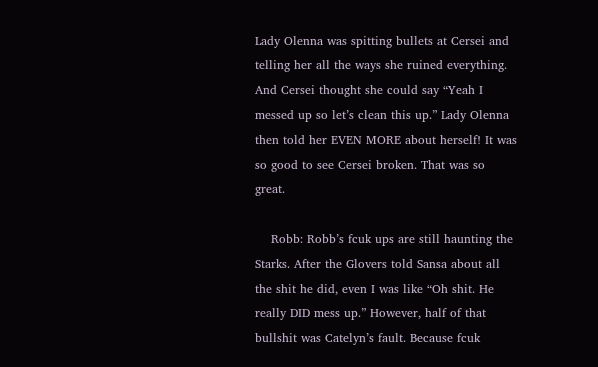Lady Olenna was spitting bullets at Cersei and telling her all the ways she ruined everything. And Cersei thought she could say “Yeah I messed up so let’s clean this up.” Lady Olenna then told her EVEN MORE about herself! It was so good to see Cersei broken. That was so great.

    Robb: Robb’s fcuk ups are still haunting the Starks. After the Glovers told Sansa about all the shit he did, even I was like “Oh shit. He really DID mess up.” However, half of that bullshit was Catelyn’s fault. Because fcuk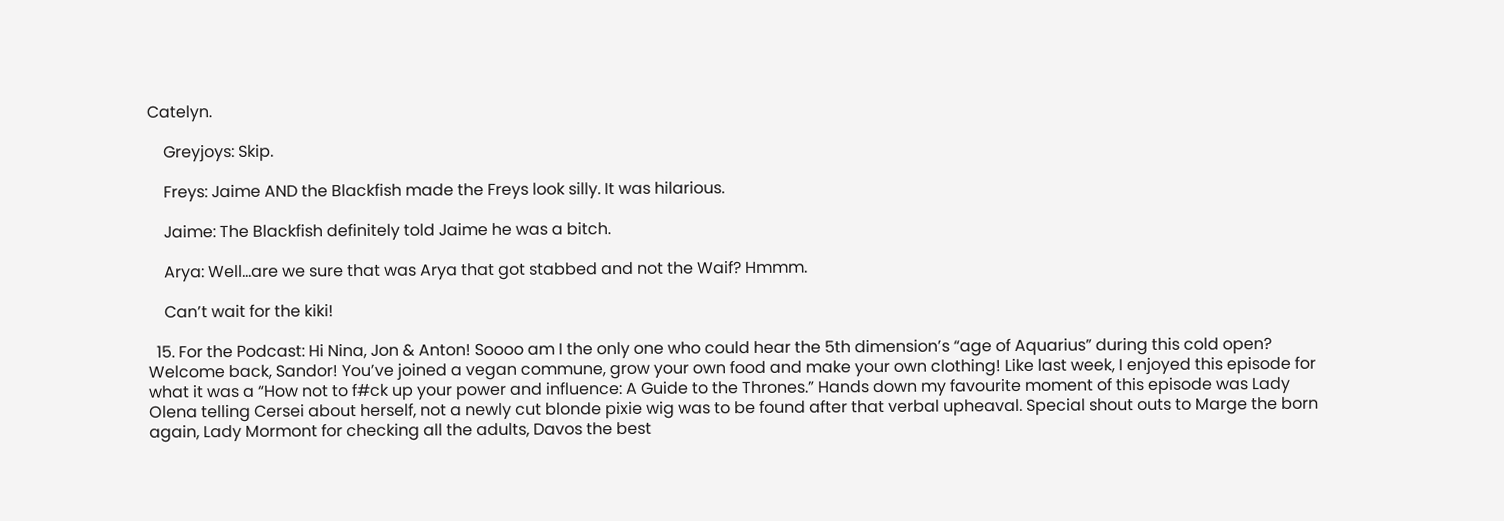Catelyn.

    Greyjoys: Skip.

    Freys: Jaime AND the Blackfish made the Freys look silly. It was hilarious.

    Jaime: The Blackfish definitely told Jaime he was a bitch.

    Arya: Well…are we sure that was Arya that got stabbed and not the Waif? Hmmm.

    Can’t wait for the kiki!

  15. For the Podcast: Hi Nina, Jon & Anton! Soooo am I the only one who could hear the 5th dimension’s “age of Aquarius” during this cold open? Welcome back, Sandor! You’ve joined a vegan commune, grow your own food and make your own clothing! Like last week, I enjoyed this episode for what it was a “How not to f#ck up your power and influence: A Guide to the Thrones.” Hands down my favourite moment of this episode was Lady Olena telling Cersei about herself, not a newly cut blonde pixie wig was to be found after that verbal upheaval. Special shout outs to Marge the born again, Lady Mormont for checking all the adults, Davos the best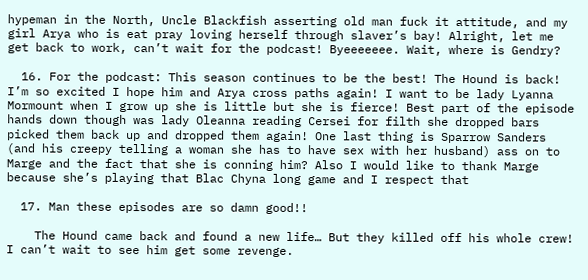hypeman in the North, Uncle Blackfish asserting old man fuck it attitude, and my girl Arya who is eat pray loving herself through slaver’s bay! Alright, let me get back to work, can’t wait for the podcast! Byeeeeeee. Wait, where is Gendry?

  16. For the podcast: This season continues to be the best! The Hound is back! I’m so excited I hope him and Arya cross paths again! I want to be lady Lyanna Mormount when I grow up she is little but she is fierce! Best part of the episode hands down though was lady Oleanna reading Cersei for filth she dropped bars picked them back up and dropped them again! One last thing is Sparrow Sanders (and his creepy telling a woman she has to have sex with her husband) ass on to Marge and the fact that she is conning him? Also I would like to thank Marge because she’s playing that Blac Chyna long game and I respect that

  17. Man these episodes are so damn good!!

    The Hound came back and found a new life… But they killed off his whole crew! I can’t wait to see him get some revenge.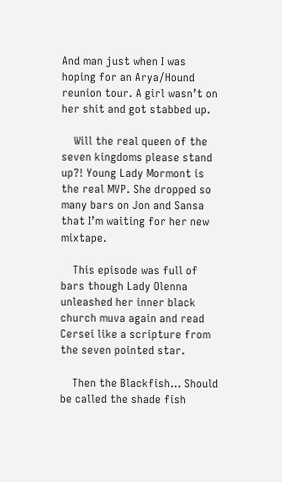And man just when I was hoping for an Arya/Hound reunion tour. A girl wasn’t on her shit and got stabbed up.

    Will the real queen of the seven kingdoms please stand up?! Young Lady Mormont is the real MVP. She dropped so many bars on Jon and Sansa that I’m waiting for her new mixtape.

    This episode was full of bars though Lady Olenna unleashed her inner black church muva again and read Cersei like a scripture from the seven pointed star.

    Then the Blackfish… Should be called the shade fish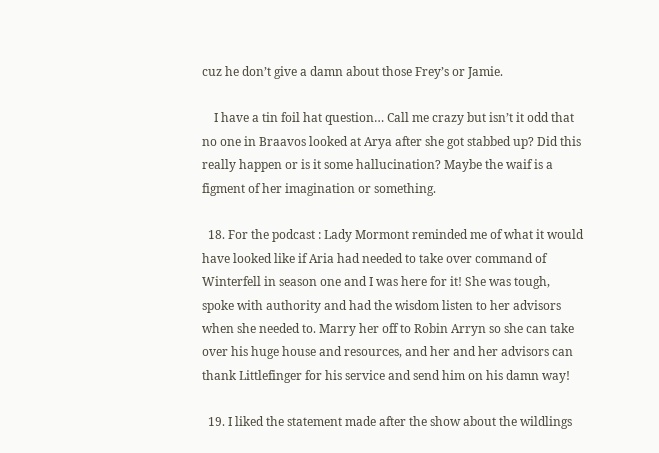cuz he don’t give a damn about those Frey’s or Jamie.

    I have a tin foil hat question… Call me crazy but isn’t it odd that no one in Braavos looked at Arya after she got stabbed up? Did this really happen or is it some hallucination? Maybe the waif is a figment of her imagination or something.

  18. For the podcast : Lady Mormont reminded me of what it would have looked like if Aria had needed to take over command of Winterfell in season one and I was here for it! She was tough, spoke with authority and had the wisdom listen to her advisors when she needed to. Marry her off to Robin Arryn so she can take over his huge house and resources, and her and her advisors can thank Littlefinger for his service and send him on his damn way!

  19. I liked the statement made after the show about the wildlings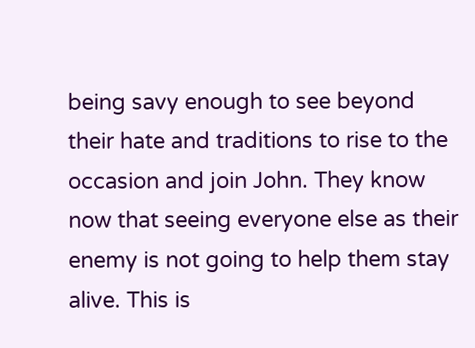being savy enough to see beyond their hate and traditions to rise to the occasion and join John. They know now that seeing everyone else as their enemy is not going to help them stay alive. This is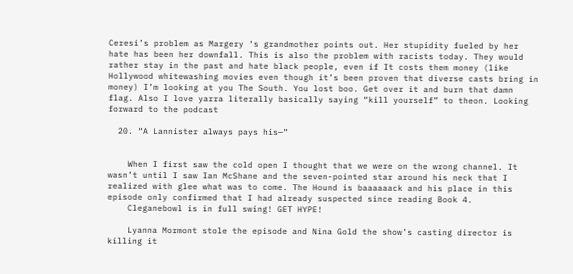Ceresi’s problem as Margery ‘s grandmother points out. Her stupidity fueled by her hate has been her downfall. This is also the problem with racists today. They would rather stay in the past and hate black people, even if It costs them money (like Hollywood whitewashing movies even though it’s been proven that diverse casts bring in money) I’m looking at you The South. You lost boo. Get over it and burn that damn flag. Also I love yarra literally basically saying “kill yourself” to theon. Looking forward to the podcast

  20. “A Lannister always pays his—”


    When I first saw the cold open I thought that we were on the wrong channel. It wasn’t until I saw Ian McShane and the seven-pointed star around his neck that I realized with glee what was to come. The Hound is baaaaaack and his place in this episode only confirmed that I had already suspected since reading Book 4.
    Cleganebowl is in full swing! GET HYPE!

    Lyanna Mormont stole the episode and Nina Gold the show’s casting director is killing it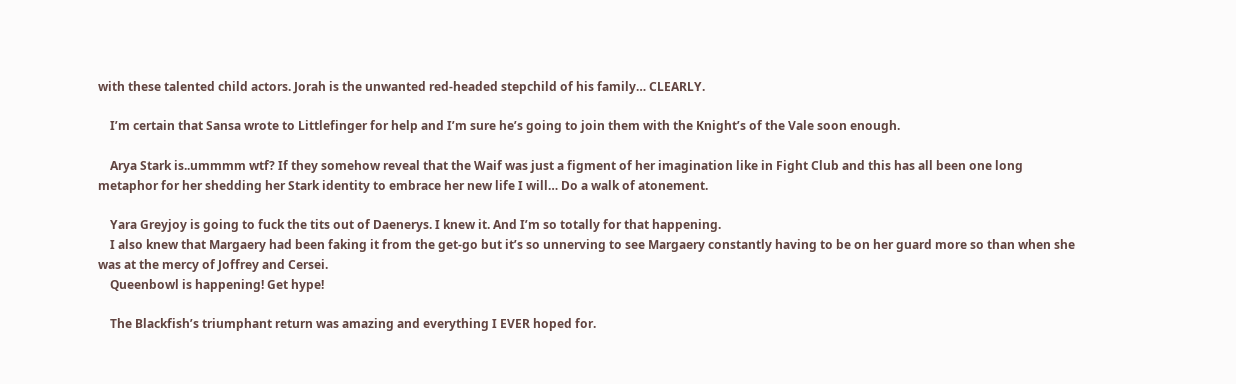with these talented child actors. Jorah is the unwanted red-headed stepchild of his family… CLEARLY.

    I’m certain that Sansa wrote to Littlefinger for help and I’m sure he’s going to join them with the Knight’s of the Vale soon enough.

    Arya Stark is..ummmm wtf? If they somehow reveal that the Waif was just a figment of her imagination like in Fight Club and this has all been one long metaphor for her shedding her Stark identity to embrace her new life I will… Do a walk of atonement.

    Yara Greyjoy is going to fuck the tits out of Daenerys. I knew it. And I’m so totally for that happening.
    I also knew that Margaery had been faking it from the get-go but it’s so unnerving to see Margaery constantly having to be on her guard more so than when she was at the mercy of Joffrey and Cersei.
    Queenbowl is happening! Get hype!

    The Blackfish’s triumphant return was amazing and everything I EVER hoped for.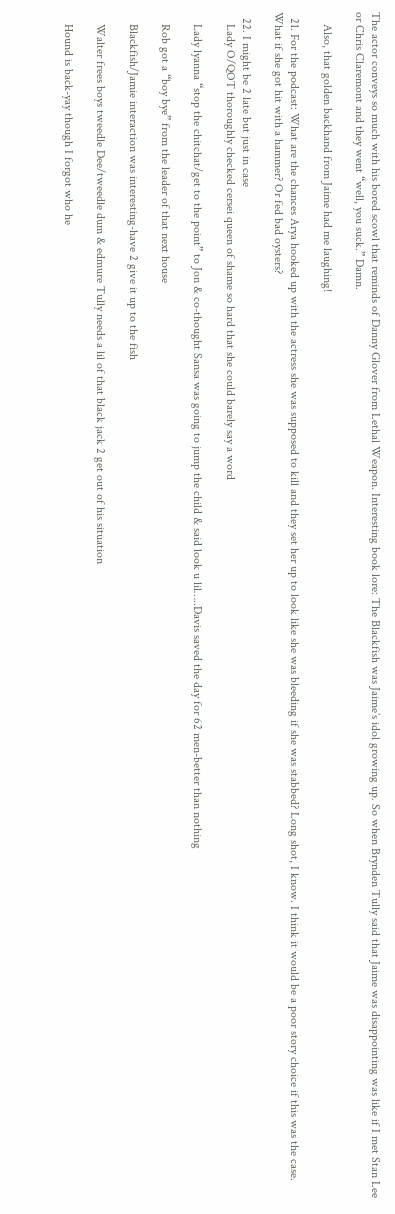The actor conveys so much with his bored scowl that reminds of Danny Glover from Lethal Weapon. Interesting book lore: The Blackfish was Jaime’s idol growing up. So when Brynden Tully said that Jaime was disappointing was like if I met Stan Lee or Chris Claremont and they went “well, you suck.” Damn.

    Also, that golden backhand from Jaime had me laughing!

  21. For the podcast: What are the chances Arya hooked up with the actress she was supposed to kill and they set her up to look like she was bleeding if she was stabbed? Long shot, I know. I think it would be a poor story choice if this was the case. What if she got hit with a hammer? Or fed bad oysters?

  22. I might be 2 late but just in case
    Lady O/QOT thoroughly checked cersei queen of shame so hard that she could barely say a word

    Lady lyanna “stop the chitchat/get to the point” to Jon & co-thought Sansa was going to jump the child & said look u lil…..Davis saved the day for 62 men-better than nothing

    Rob got a “boy bye” from the leader of that next house

    Blackfish/Jamie interaction was interesting-have 2 give it up to the fish

    Walter frees boys tweedle Dee/tweedle dum & edmure Tully needs a lil of that black jack 2 get out of his situation

    Hound is back-yay though I forgot who he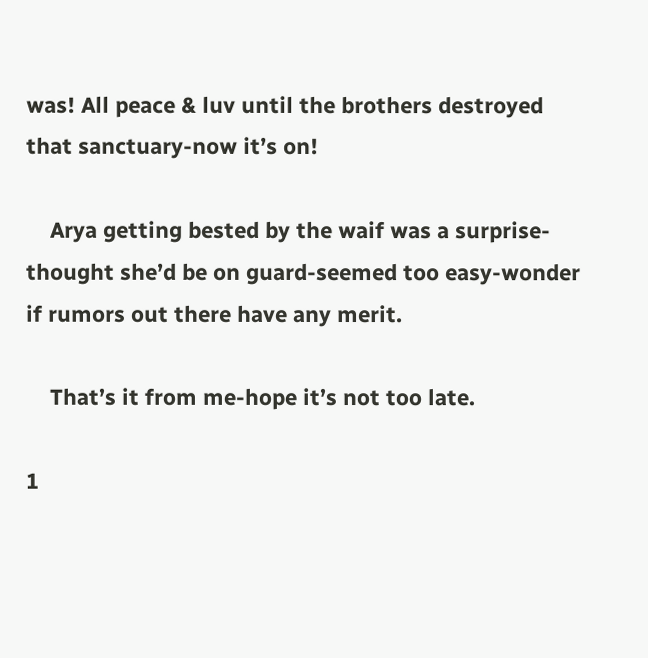was! All peace & luv until the brothers destroyed that sanctuary-now it’s on!

    Arya getting bested by the waif was a surprise-thought she’d be on guard-seemed too easy-wonder if rumors out there have any merit.

    That’s it from me-hope it’s not too late.

1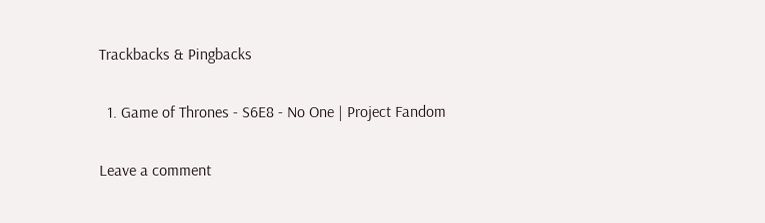Trackbacks & Pingbacks

  1. Game of Thrones - S6E8 - No One | Project Fandom

Leave a comment